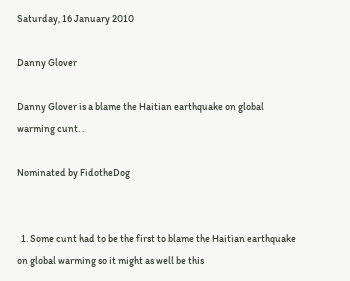Saturday, 16 January 2010

Danny Glover

Danny Glover is a blame the Haitian earthquake on global warming cunt. .

Nominated by FidotheDog


  1. Some cunt had to be the first to blame the Haitian earthquake on global warming so it might as well be this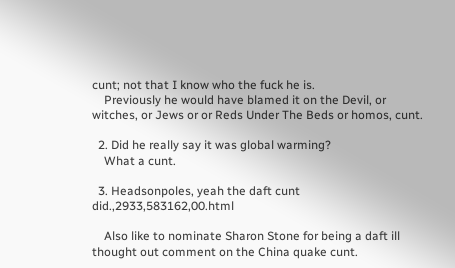cunt; not that I know who the fuck he is.
    Previously he would have blamed it on the Devil, or witches, or Jews or or Reds Under The Beds or homos, cunt.

  2. Did he really say it was global warming?
    What a cunt.

  3. Headsonpoles, yeah the daft cunt did.,2933,583162,00.html

    Also like to nominate Sharon Stone for being a daft ill thought out comment on the China quake cunt.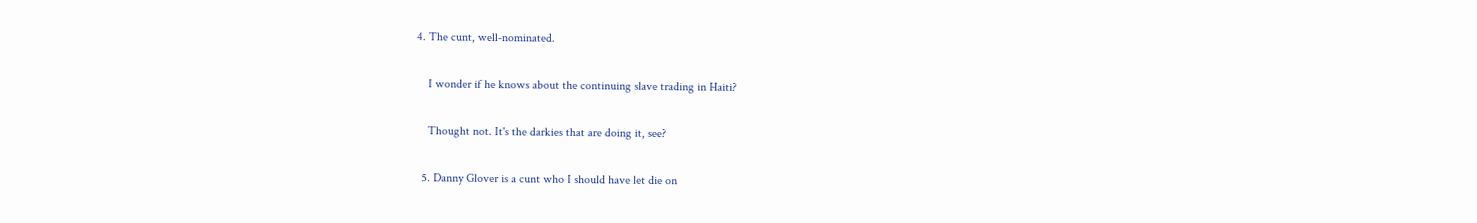4. The cunt, well-nominated.

    I wonder if he knows about the continuing slave trading in Haiti?

    Thought not. It's the darkies that are doing it, see?

  5. Danny Glover is a cunt who I should have let die on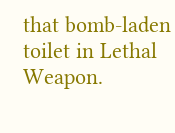that bomb-laden toilet in Lethal Weapon.